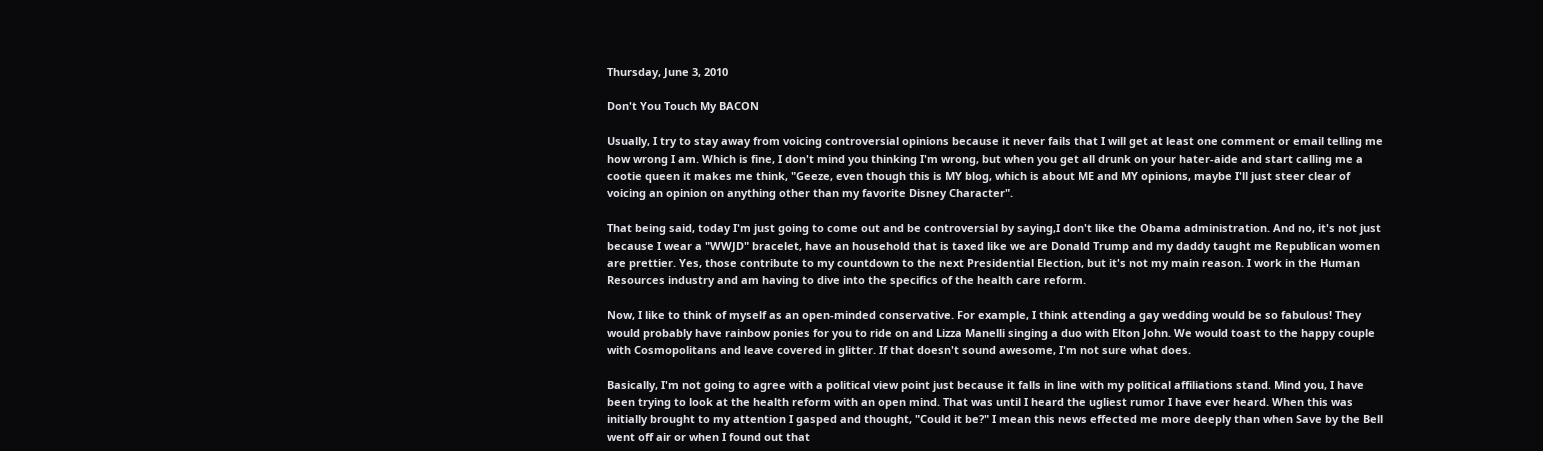Thursday, June 3, 2010

Don't You Touch My BACON

Usually, I try to stay away from voicing controversial opinions because it never fails that I will get at least one comment or email telling me how wrong I am. Which is fine, I don't mind you thinking I'm wrong, but when you get all drunk on your hater-aide and start calling me a cootie queen it makes me think, "Geeze, even though this is MY blog, which is about ME and MY opinions, maybe I'll just steer clear of voicing an opinion on anything other than my favorite Disney Character".

That being said, today I'm just going to come out and be controversial by saying,I don't like the Obama administration. And no, it's not just because I wear a "WWJD" bracelet, have an household that is taxed like we are Donald Trump and my daddy taught me Republican women are prettier. Yes, those contribute to my countdown to the next Presidential Election, but it's not my main reason. I work in the Human Resources industry and am having to dive into the specifics of the health care reform.

Now, I like to think of myself as an open-minded conservative. For example, I think attending a gay wedding would be so fabulous! They would probably have rainbow ponies for you to ride on and Lizza Manelli singing a duo with Elton John. We would toast to the happy couple with Cosmopolitans and leave covered in glitter. If that doesn't sound awesome, I'm not sure what does.

Basically, I'm not going to agree with a political view point just because it falls in line with my political affiliations stand. Mind you, I have been trying to look at the health reform with an open mind. That was until I heard the ugliest rumor I have ever heard. When this was initially brought to my attention I gasped and thought, "Could it be?" I mean this news effected me more deeply than when Save by the Bell went off air or when I found out that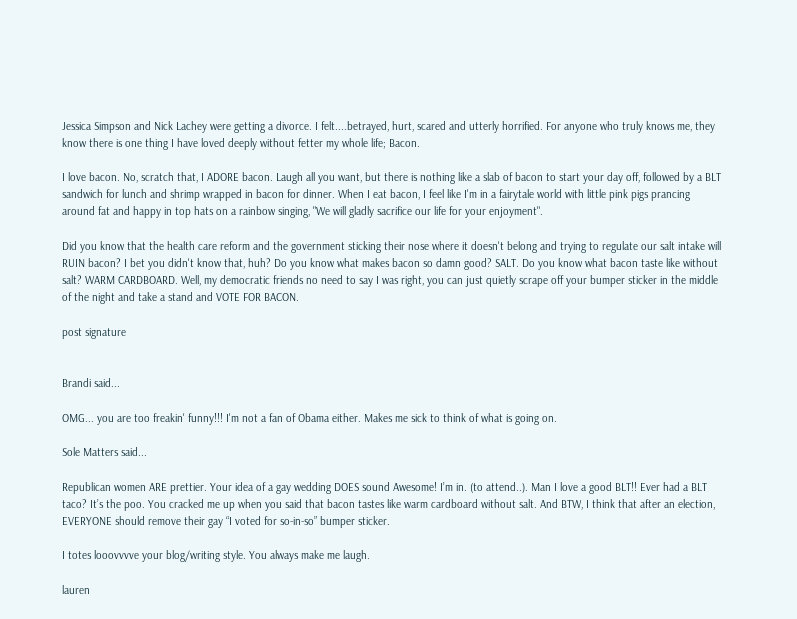Jessica Simpson and Nick Lachey were getting a divorce. I felt....betrayed, hurt, scared and utterly horrified. For anyone who truly knows me, they know there is one thing I have loved deeply without fetter my whole life; Bacon.

I love bacon. No, scratch that, I ADORE bacon. Laugh all you want, but there is nothing like a slab of bacon to start your day off, followed by a BLT sandwich for lunch and shrimp wrapped in bacon for dinner. When I eat bacon, I feel like I'm in a fairytale world with little pink pigs prancing around fat and happy in top hats on a rainbow singing, "We will gladly sacrifice our life for your enjoyment".

Did you know that the health care reform and the government sticking their nose where it doesn't belong and trying to regulate our salt intake will RUIN bacon? I bet you didn't know that, huh? Do you know what makes bacon so damn good? SALT. Do you know what bacon taste like without salt? WARM CARDBOARD. Well, my democratic friends no need to say I was right, you can just quietly scrape off your bumper sticker in the middle of the night and take a stand and VOTE FOR BACON.

post signature


Brandi said...

OMG... you are too freakin' funny!!! I'm not a fan of Obama either. Makes me sick to think of what is going on.

Sole Matters said...

Republican women ARE prettier. Your idea of a gay wedding DOES sound Awesome! I’m in. (to attend..). Man I love a good BLT!! Ever had a BLT taco? It’s the poo. You cracked me up when you said that bacon tastes like warm cardboard without salt. And BTW, I think that after an election, EVERYONE should remove their gay “I voted for so-in-so” bumper sticker.

I totes looovvvve your blog/writing style. You always make me laugh.

lauren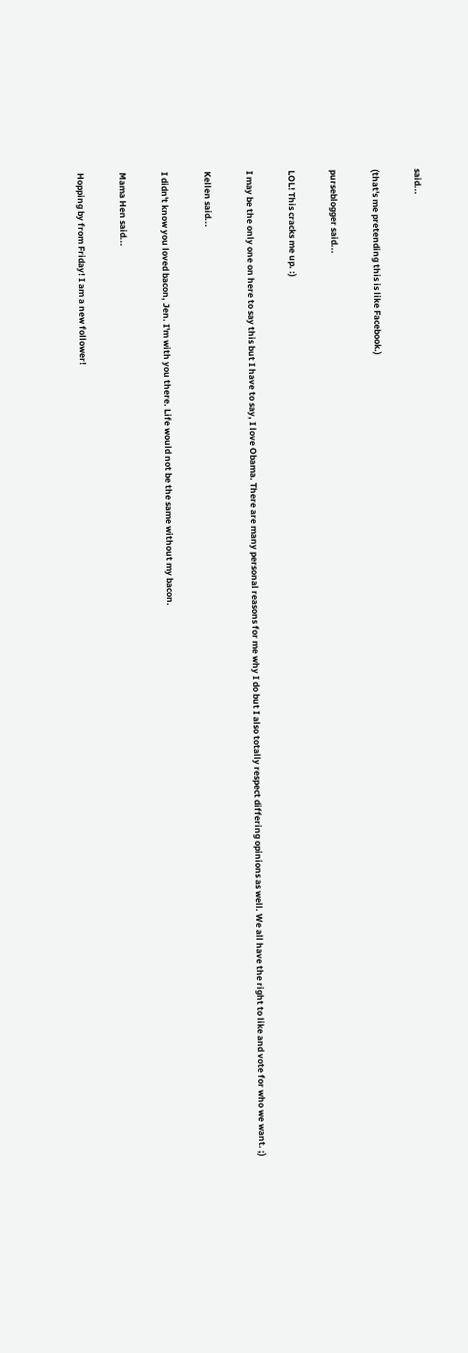said...

(that's me pretending this is like Facebook.)

purseblogger said...

LOL! This cracks me up. :)

I may be the only one on here to say this but I have to say, I love Obama. There are many personal reasons for me why I do but I also totally respect differing opinions as well. We all have the right to like and vote for who we want. ;)

Kellen said...

I didn't know you loved bacon, Jen. I'm with you there. Life would not be the same without my bacon.

Mama Hen said...

Hopping by from Friday! I am a new follower!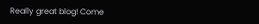Really great blog! Come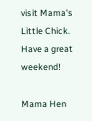visit Mama's Little Chick.
Have a great weekend!

Mama Hen